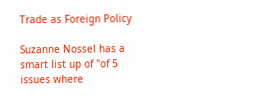Trade as Foreign Policy

Suzanne Nossel has a smart list up of "of 5 issues where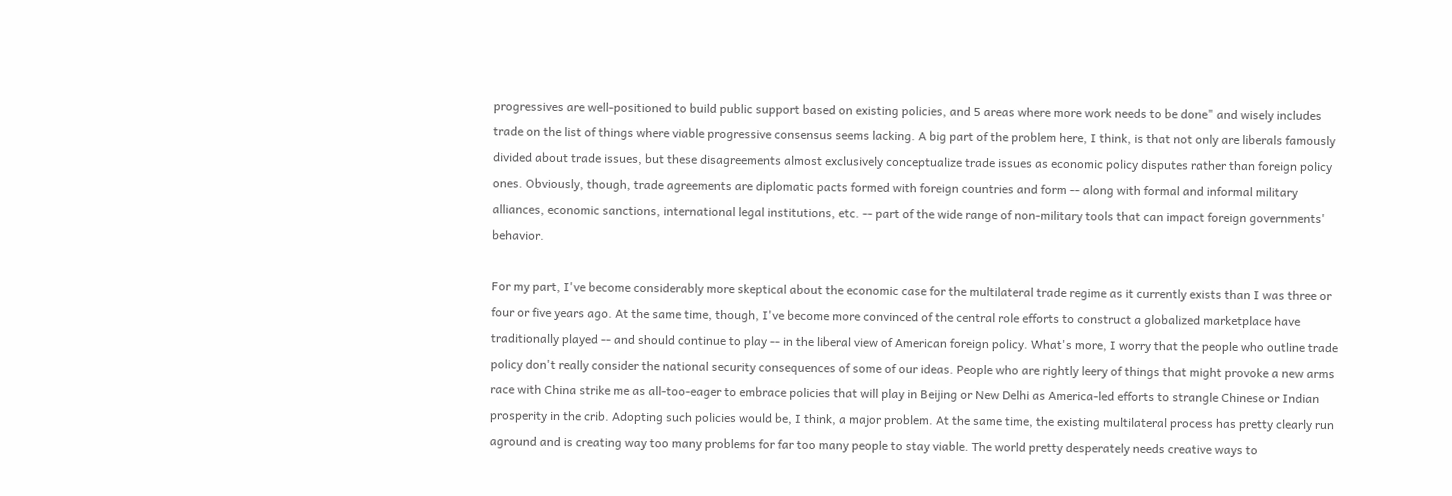progressives are well-positioned to build public support based on existing policies, and 5 areas where more work needs to be done" and wisely includes trade on the list of things where viable progressive consensus seems lacking. A big part of the problem here, I think, is that not only are liberals famously divided about trade issues, but these disagreements almost exclusively conceptualize trade issues as economic policy disputes rather than foreign policy ones. Obviously, though, trade agreements are diplomatic pacts formed with foreign countries and form -- along with formal and informal military alliances, economic sanctions, international legal institutions, etc. -- part of the wide range of non-military tools that can impact foreign governments' behavior.

For my part, I've become considerably more skeptical about the economic case for the multilateral trade regime as it currently exists than I was three or four or five years ago. At the same time, though, I've become more convinced of the central role efforts to construct a globalized marketplace have traditionally played -- and should continue to play -- in the liberal view of American foreign policy. What's more, I worry that the people who outline trade policy don't really consider the national security consequences of some of our ideas. People who are rightly leery of things that might provoke a new arms race with China strike me as all-too-eager to embrace policies that will play in Beijing or New Delhi as America-led efforts to strangle Chinese or Indian prosperity in the crib. Adopting such policies would be, I think, a major problem. At the same time, the existing multilateral process has pretty clearly run aground and is creating way too many problems for far too many people to stay viable. The world pretty desperately needs creative ways to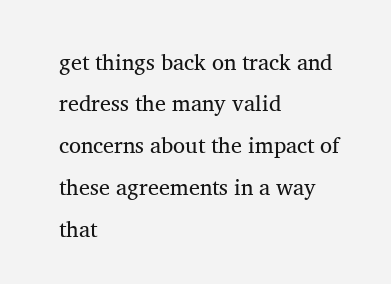get things back on track and redress the many valid concerns about the impact of these agreements in a way that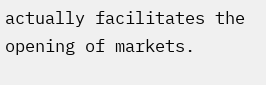actually facilitates the opening of markets.